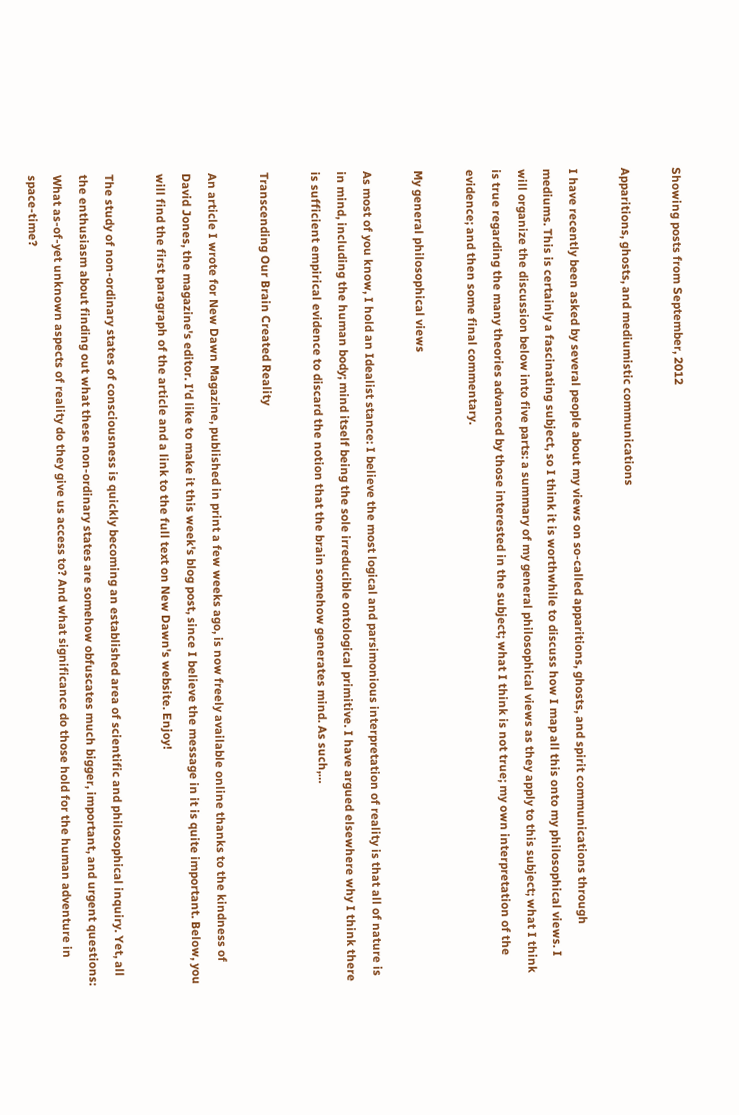Showing posts from September, 2012

Apparitions, ghosts, and mediumistic communications

I have recently been asked by several people about my views on so-called apparitions, ghosts, and spirit communications through mediums. This is certainly a fascinating subject, so I think it is worthwhile to discuss how I map all this onto my philosophical views. I will organize the discussion below into five parts: a summary of my general philosophical views as they apply to this subject; what I think is true regarding the many theories advanced by those interested in the subject; what I think is not true; my own interpretation of the evidence; and then some final commentary.

My general philosophical views

As most of you know, I hold an Idealist stance: I believe the most logical and parsimonious interpretation of reality is that all of nature is in mind, including the human body; mind itself being the sole irreducible ontological primitive. I have argued elsewhere why I think there is sufficient empirical evidence to discard the notion that the brain somehow generates mind. As such,…

Transcending Our Brain Created Reality

An article I wrote for New Dawn Magazine, published in print a few weeks ago, is now freely available online thanks to the kindness of David Jones, the magazine's editor. I'd like to make it this week's blog post, since I believe the message in it is quite important. Below, you will find the first paragraph of the article and a link to the full text on New Dawn's website. Enjoy!

The study of non-ordinary states of consciousness is quickly becoming an established area of scientific and philosophical inquiry. Yet, all the enthusiasm about finding out what these non-ordinary states are somehow obfuscates much bigger, important, and urgent questions: What as-of-yet unknown aspects of reality do they give us access to? And what significance do those hold for the human adventure in space-time?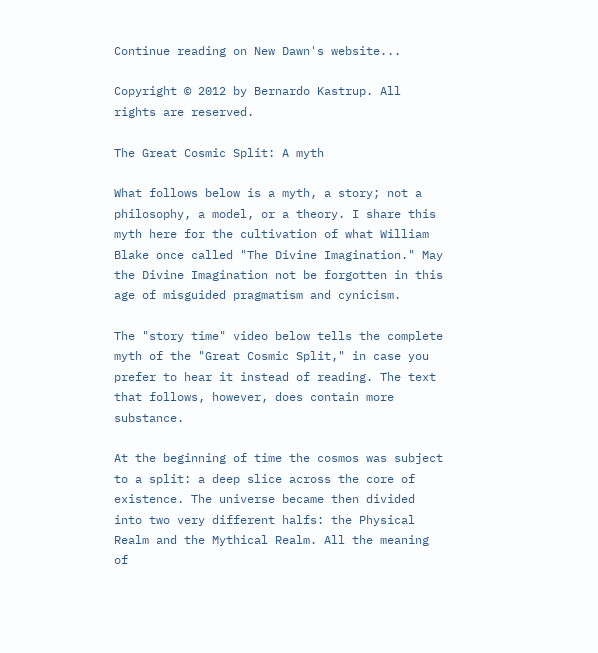Continue reading on New Dawn's website...

Copyright © 2012 by Bernardo Kastrup. All rights are reserved.

The Great Cosmic Split: A myth

What follows below is a myth, a story; not a philosophy, a model, or a theory. I share this myth here for the cultivation of what William Blake once called "The Divine Imagination." May the Divine Imagination not be forgotten in this age of misguided pragmatism and cynicism.

The "story time" video below tells the complete myth of the "Great Cosmic Split," in case you prefer to hear it instead of reading. The text that follows, however, does contain more substance.

At the beginning of time the cosmos was subject to a split: a deep slice across the core of existence. The universe became then divided into two very different halfs: the Physical Realm and the Mythical Realm. All the meaning of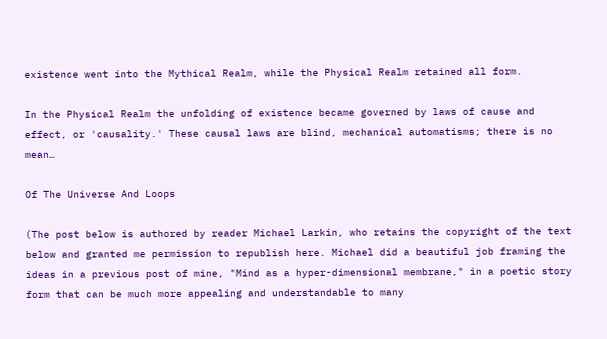existence went into the Mythical Realm, while the Physical Realm retained all form.

In the Physical Realm the unfolding of existence became governed by laws of cause and effect, or 'causality.' These causal laws are blind, mechanical automatisms; there is no mean…

Of The Universe And Loops

(The post below is authored by reader Michael Larkin, who retains the copyright of the text below and granted me permission to republish here. Michael did a beautiful job framing the ideas in a previous post of mine, "Mind as a hyper-dimensional membrane," in a poetic story form that can be much more appealing and understandable to many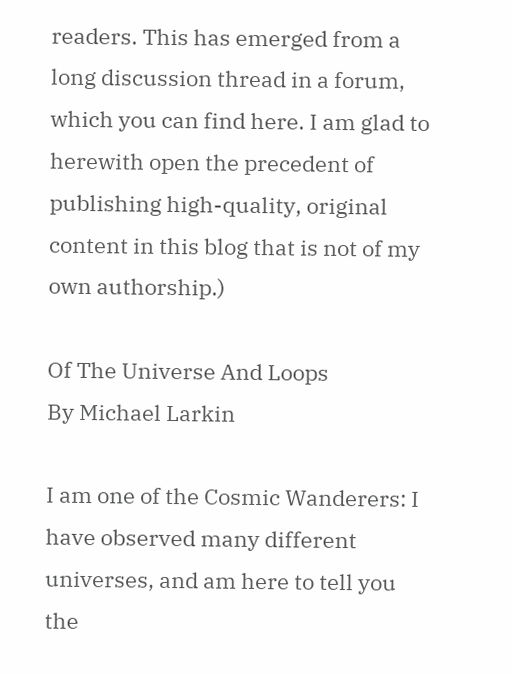readers. This has emerged from a long discussion thread in a forum, which you can find here. I am glad to herewith open the precedent of publishing high-quality, original content in this blog that is not of my own authorship.)

Of The Universe And Loops
By Michael Larkin

I am one of the Cosmic Wanderers: I have observed many different universes, and am here to tell you the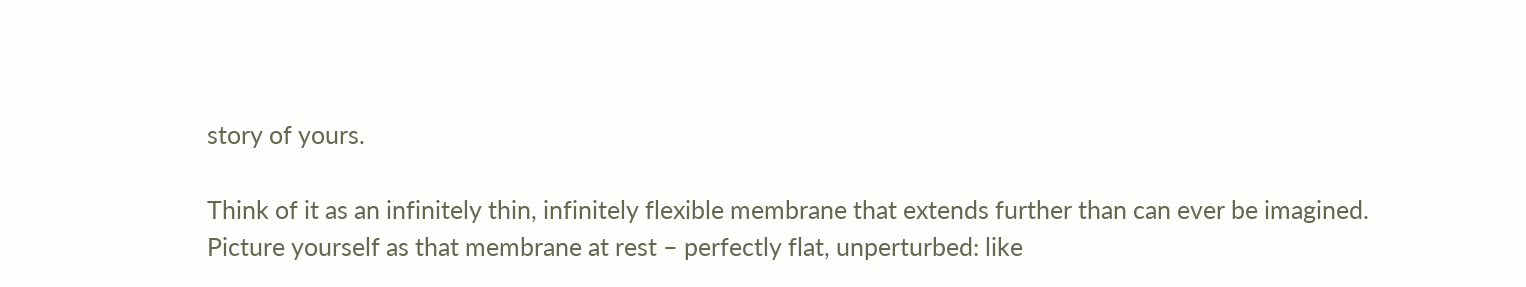story of yours.

Think of it as an infinitely thin, infinitely flexible membrane that extends further than can ever be imagined. Picture yourself as that membrane at rest – perfectly flat, unperturbed: like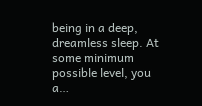being in a deep, dreamless sleep. At some minimum possible level, you a…